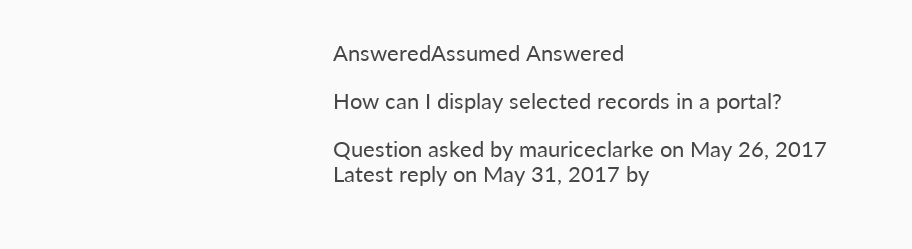AnsweredAssumed Answered

How can I display selected records in a portal?

Question asked by mauriceclarke on May 26, 2017
Latest reply on May 31, 2017 by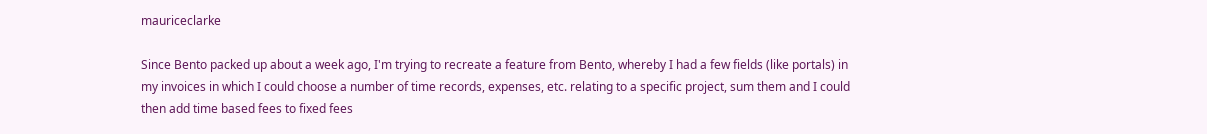mauriceclarke

Since Bento packed up about a week ago, I'm trying to recreate a feature from Bento, whereby I had a few fields (like portals) in my invoices in which I could choose a number of time records, expenses, etc. relating to a specific project, sum them and I could then add time based fees to fixed fees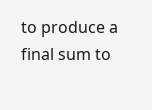to produce a final sum to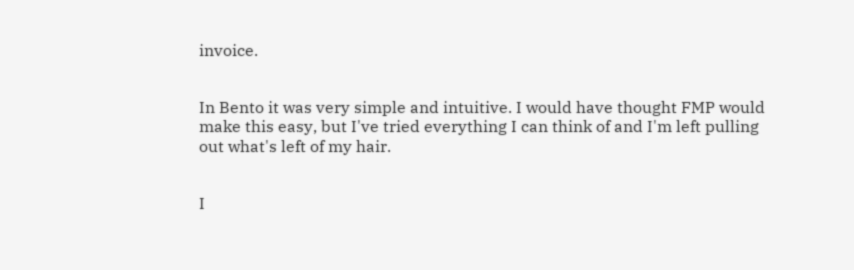invoice.


In Bento it was very simple and intuitive. I would have thought FMP would make this easy, but I've tried everything I can think of and I'm left pulling out what's left of my hair.


I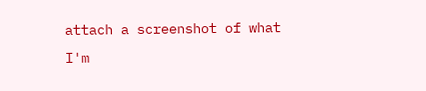attach a screenshot of what I'm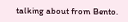talking about from Bento.